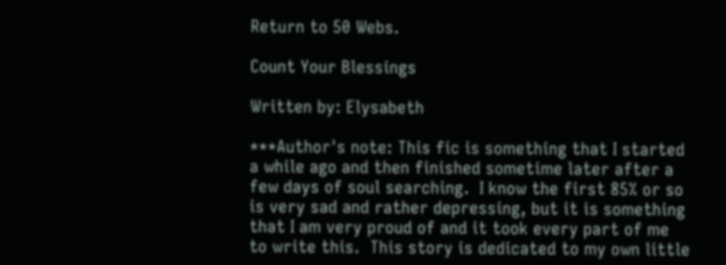Return to 50 Webs.

Count Your Blessings

Written by: Elysabeth

***Author's note: This fic is something that I started a while ago and then finished sometime later after a few days of soul searching.  I know the first 85% or so is very sad and rather depressing, but it is something that I am very proud of and it took every part of me to write this.  This story is dedicated to my own little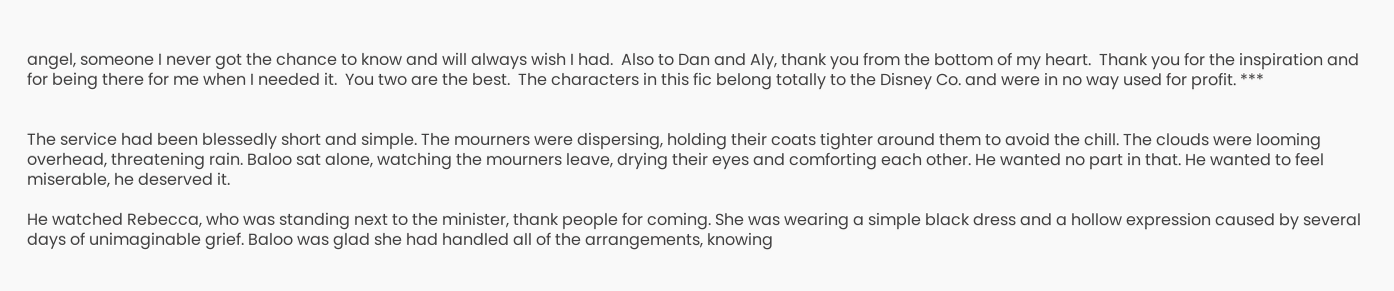angel, someone I never got the chance to know and will always wish I had.  Also to Dan and Aly, thank you from the bottom of my heart.  Thank you for the inspiration and for being there for me when I needed it.  You two are the best.  The characters in this fic belong totally to the Disney Co. and were in no way used for profit. ***


The service had been blessedly short and simple. The mourners were dispersing, holding their coats tighter around them to avoid the chill. The clouds were looming overhead, threatening rain. Baloo sat alone, watching the mourners leave, drying their eyes and comforting each other. He wanted no part in that. He wanted to feel miserable, he deserved it.

He watched Rebecca, who was standing next to the minister, thank people for coming. She was wearing a simple black dress and a hollow expression caused by several days of unimaginable grief. Baloo was glad she had handled all of the arrangements, knowing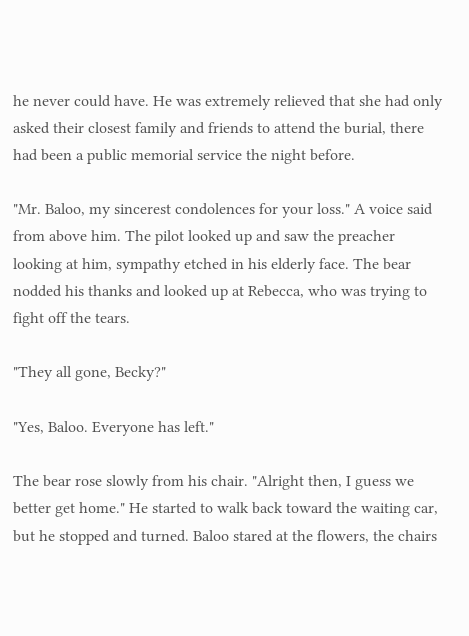he never could have. He was extremely relieved that she had only asked their closest family and friends to attend the burial, there had been a public memorial service the night before.

"Mr. Baloo, my sincerest condolences for your loss." A voice said from above him. The pilot looked up and saw the preacher looking at him, sympathy etched in his elderly face. The bear nodded his thanks and looked up at Rebecca, who was trying to fight off the tears.

"They all gone, Becky?"

"Yes, Baloo. Everyone has left."

The bear rose slowly from his chair. "Alright then, I guess we better get home." He started to walk back toward the waiting car, but he stopped and turned. Baloo stared at the flowers, the chairs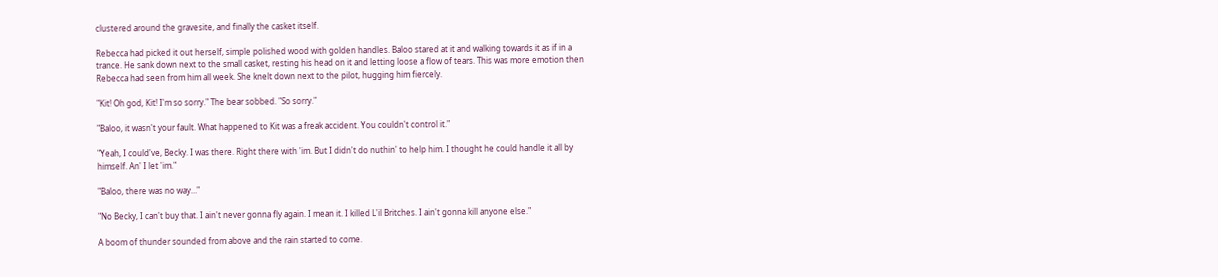clustered around the gravesite, and finally the casket itself.

Rebecca had picked it out herself, simple polished wood with golden handles. Baloo stared at it and walking towards it as if in a trance. He sank down next to the small casket, resting his head on it and letting loose a flow of tears. This was more emotion then Rebecca had seen from him all week. She knelt down next to the pilot, hugging him fiercely.

"Kit! Oh god, Kit! I'm so sorry." The bear sobbed. "So sorry."

"Baloo, it wasn't your fault. What happened to Kit was a freak accident. You couldn't control it."

"Yeah, I could've, Becky. I was there. Right there with 'im. But I didn't do nuthin' to help him. I thought he could handle it all by himself. An' I let 'im."

"Baloo, there was no way…"

"No Becky, I can't buy that. I ain't never gonna fly again. I mean it. I killed L'il Britches. I ain't gonna kill anyone else."

A boom of thunder sounded from above and the rain started to come.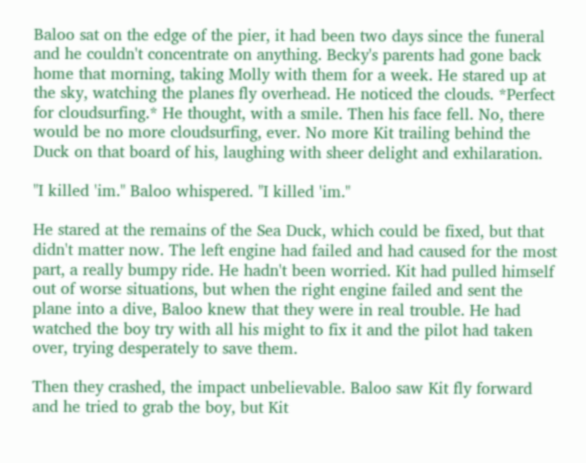Baloo sat on the edge of the pier, it had been two days since the funeral and he couldn't concentrate on anything. Becky's parents had gone back home that morning, taking Molly with them for a week. He stared up at the sky, watching the planes fly overhead. He noticed the clouds. *Perfect for cloudsurfing.* He thought, with a smile. Then his face fell. No, there would be no more cloudsurfing, ever. No more Kit trailing behind the Duck on that board of his, laughing with sheer delight and exhilaration.

"I killed 'im." Baloo whispered. "I killed 'im."

He stared at the remains of the Sea Duck, which could be fixed, but that didn't matter now. The left engine had failed and had caused for the most part, a really bumpy ride. He hadn't been worried. Kit had pulled himself out of worse situations, but when the right engine failed and sent the plane into a dive, Baloo knew that they were in real trouble. He had watched the boy try with all his might to fix it and the pilot had taken over, trying desperately to save them.

Then they crashed, the impact unbelievable. Baloo saw Kit fly forward and he tried to grab the boy, but Kit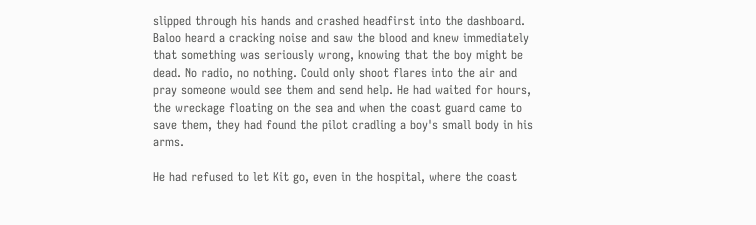slipped through his hands and crashed headfirst into the dashboard. Baloo heard a cracking noise and saw the blood and knew immediately that something was seriously wrong, knowing that the boy might be dead. No radio, no nothing. Could only shoot flares into the air and pray someone would see them and send help. He had waited for hours, the wreckage floating on the sea and when the coast guard came to save them, they had found the pilot cradling a boy's small body in his arms.

He had refused to let Kit go, even in the hospital, where the coast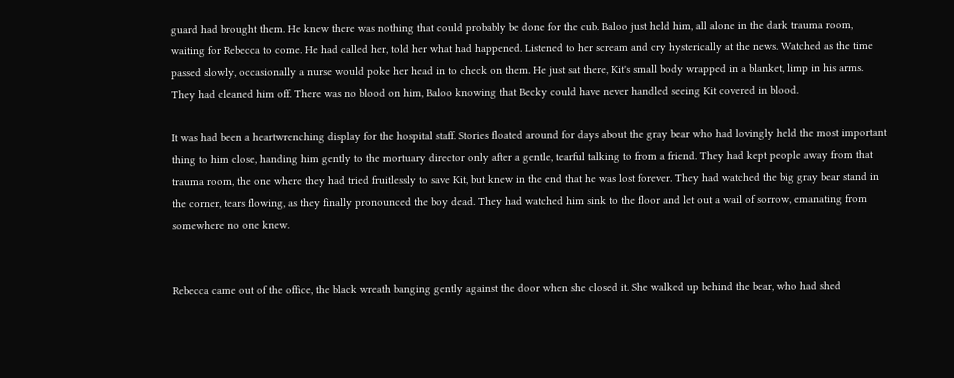guard had brought them. He knew there was nothing that could probably be done for the cub. Baloo just held him, all alone in the dark trauma room, waiting for Rebecca to come. He had called her, told her what had happened. Listened to her scream and cry hysterically at the news. Watched as the time passed slowly, occasionally a nurse would poke her head in to check on them. He just sat there, Kit's small body wrapped in a blanket, limp in his arms. They had cleaned him off. There was no blood on him, Baloo knowing that Becky could have never handled seeing Kit covered in blood.

It was had been a heartwrenching display for the hospital staff. Stories floated around for days about the gray bear who had lovingly held the most important thing to him close, handing him gently to the mortuary director only after a gentle, tearful talking to from a friend. They had kept people away from that trauma room, the one where they had tried fruitlessly to save Kit, but knew in the end that he was lost forever. They had watched the big gray bear stand in the corner, tears flowing, as they finally pronounced the boy dead. They had watched him sink to the floor and let out a wail of sorrow, emanating from somewhere no one knew.


Rebecca came out of the office, the black wreath banging gently against the door when she closed it. She walked up behind the bear, who had shed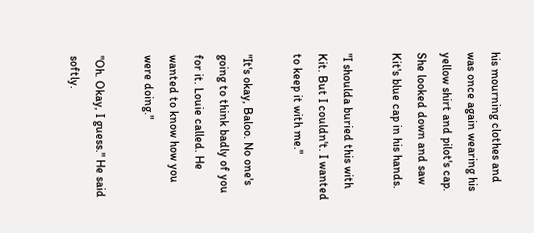his mourning clothes and was once again wearing his yellow shirt and pilot's cap. She looked down and saw Kit's blue cap in his hands.

"I shoulda buried this with Kit. But I couldn't. I wanted to keep it with me."

"It's okay, Baloo. No one's going to think badly of you for it. Louie called. He wanted to know how you were doing."

"Oh. Okay, I guess." He said softly.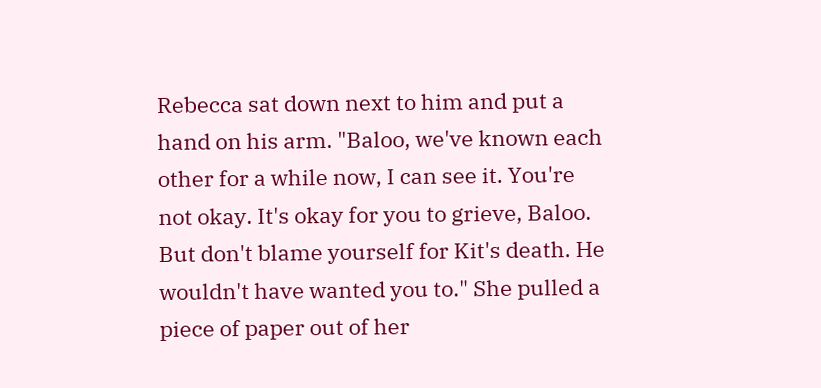Rebecca sat down next to him and put a hand on his arm. "Baloo, we've known each other for a while now, I can see it. You're not okay. It's okay for you to grieve, Baloo. But don't blame yourself for Kit's death. He wouldn't have wanted you to." She pulled a piece of paper out of her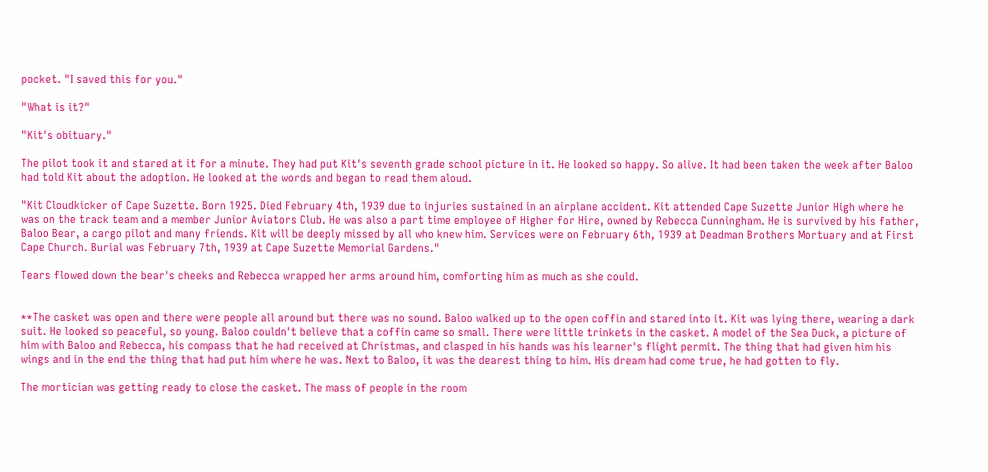pocket. "I saved this for you."

"What is it?"

"Kit's obituary."

The pilot took it and stared at it for a minute. They had put Kit's seventh grade school picture in it. He looked so happy. So alive. It had been taken the week after Baloo had told Kit about the adoption. He looked at the words and began to read them aloud.

"Kit Cloudkicker of Cape Suzette. Born 1925. Died February 4th, 1939 due to injuries sustained in an airplane accident. Kit attended Cape Suzette Junior High where he was on the track team and a member Junior Aviators Club. He was also a part time employee of Higher for Hire, owned by Rebecca Cunningham. He is survived by his father, Baloo Bear, a cargo pilot and many friends. Kit will be deeply missed by all who knew him. Services were on February 6th, 1939 at Deadman Brothers Mortuary and at First Cape Church. Burial was February 7th, 1939 at Cape Suzette Memorial Gardens."

Tears flowed down the bear's cheeks and Rebecca wrapped her arms around him, comforting him as much as she could.


**The casket was open and there were people all around but there was no sound. Baloo walked up to the open coffin and stared into it. Kit was lying there, wearing a dark suit. He looked so peaceful, so young. Baloo couldn't believe that a coffin came so small. There were little trinkets in the casket. A model of the Sea Duck, a picture of him with Baloo and Rebecca, his compass that he had received at Christmas, and clasped in his hands was his learner's flight permit. The thing that had given him his wings and in the end the thing that had put him where he was. Next to Baloo, it was the dearest thing to him. His dream had come true, he had gotten to fly.

The mortician was getting ready to close the casket. The mass of people in the room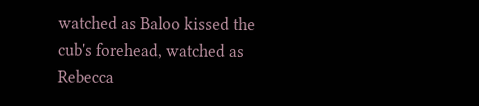watched as Baloo kissed the cub's forehead, watched as Rebecca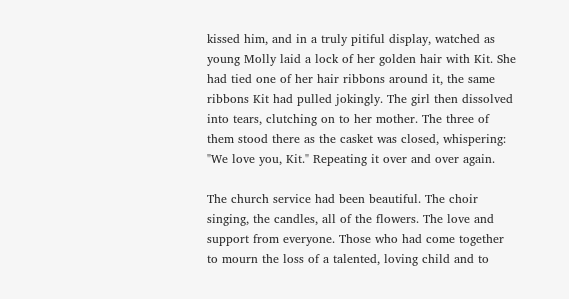kissed him, and in a truly pitiful display, watched as young Molly laid a lock of her golden hair with Kit. She had tied one of her hair ribbons around it, the same ribbons Kit had pulled jokingly. The girl then dissolved into tears, clutching on to her mother. The three of them stood there as the casket was closed, whispering: "We love you, Kit." Repeating it over and over again.

The church service had been beautiful. The choir singing, the candles, all of the flowers. The love and support from everyone. Those who had come together to mourn the loss of a talented, loving child and to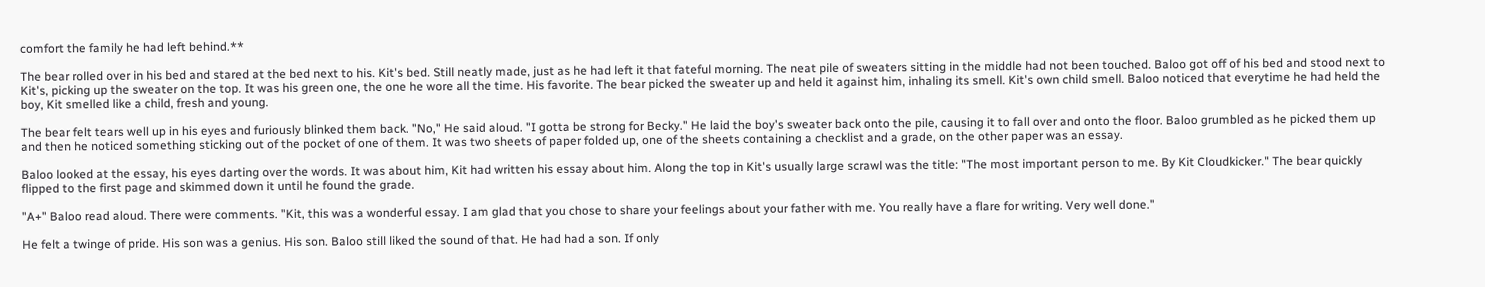comfort the family he had left behind.**

The bear rolled over in his bed and stared at the bed next to his. Kit's bed. Still neatly made, just as he had left it that fateful morning. The neat pile of sweaters sitting in the middle had not been touched. Baloo got off of his bed and stood next to Kit's, picking up the sweater on the top. It was his green one, the one he wore all the time. His favorite. The bear picked the sweater up and held it against him, inhaling its smell. Kit's own child smell. Baloo noticed that everytime he had held the boy, Kit smelled like a child, fresh and young.

The bear felt tears well up in his eyes and furiously blinked them back. "No," He said aloud. "I gotta be strong for Becky." He laid the boy's sweater back onto the pile, causing it to fall over and onto the floor. Baloo grumbled as he picked them up and then he noticed something sticking out of the pocket of one of them. It was two sheets of paper folded up, one of the sheets containing a checklist and a grade, on the other paper was an essay.

Baloo looked at the essay, his eyes darting over the words. It was about him, Kit had written his essay about him. Along the top in Kit's usually large scrawl was the title: "The most important person to me. By Kit Cloudkicker." The bear quickly flipped to the first page and skimmed down it until he found the grade.

"A+" Baloo read aloud. There were comments. "Kit, this was a wonderful essay. I am glad that you chose to share your feelings about your father with me. You really have a flare for writing. Very well done."

He felt a twinge of pride. His son was a genius. His son. Baloo still liked the sound of that. He had had a son. If only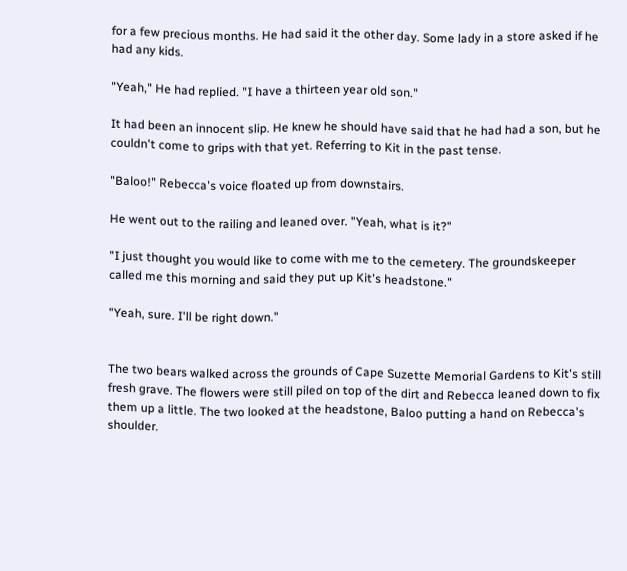for a few precious months. He had said it the other day. Some lady in a store asked if he had any kids.

"Yeah," He had replied. "I have a thirteen year old son."

It had been an innocent slip. He knew he should have said that he had had a son, but he couldn't come to grips with that yet. Referring to Kit in the past tense.

"Baloo!" Rebecca's voice floated up from downstairs.

He went out to the railing and leaned over. "Yeah, what is it?"

"I just thought you would like to come with me to the cemetery. The groundskeeper called me this morning and said they put up Kit's headstone."

"Yeah, sure. I'll be right down."


The two bears walked across the grounds of Cape Suzette Memorial Gardens to Kit's still fresh grave. The flowers were still piled on top of the dirt and Rebecca leaned down to fix them up a little. The two looked at the headstone, Baloo putting a hand on Rebecca's shoulder.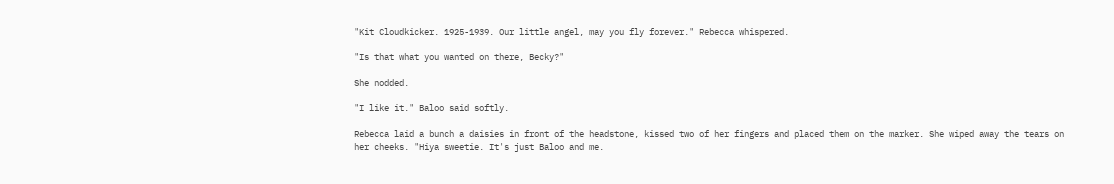"Kit Cloudkicker. 1925-1939. Our little angel, may you fly forever." Rebecca whispered.

"Is that what you wanted on there, Becky?"

She nodded.

"I like it." Baloo said softly.

Rebecca laid a bunch a daisies in front of the headstone, kissed two of her fingers and placed them on the marker. She wiped away the tears on her cheeks. "Hiya sweetie. It's just Baloo and me.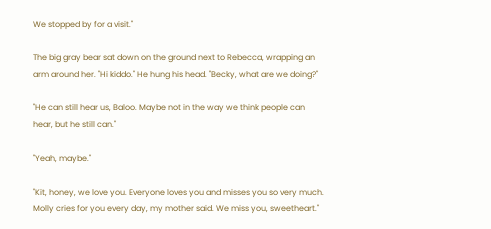We stopped by for a visit."

The big gray bear sat down on the ground next to Rebecca, wrapping an arm around her. "Hi kiddo." He hung his head. "Becky, what are we doing?"

"He can still hear us, Baloo. Maybe not in the way we think people can hear, but he still can."

"Yeah, maybe."

"Kit, honey, we love you. Everyone loves you and misses you so very much. Molly cries for you every day, my mother said. We miss you, sweetheart."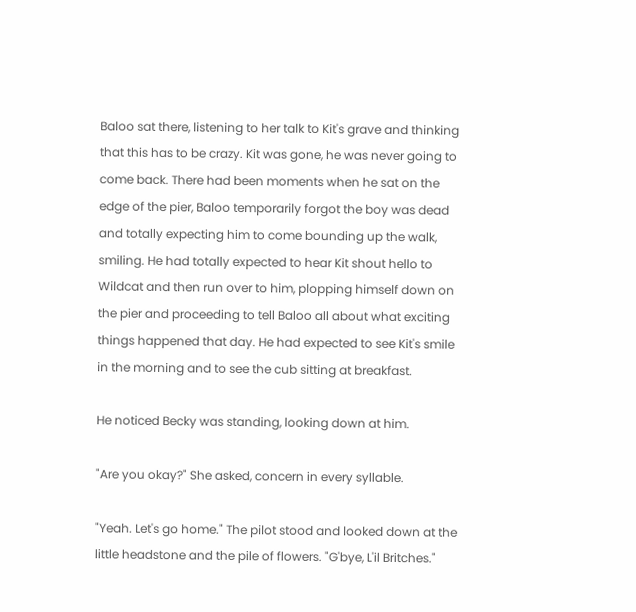Baloo sat there, listening to her talk to Kit's grave and thinking that this has to be crazy. Kit was gone, he was never going to come back. There had been moments when he sat on the edge of the pier, Baloo temporarily forgot the boy was dead and totally expecting him to come bounding up the walk, smiling. He had totally expected to hear Kit shout hello to Wildcat and then run over to him, plopping himself down on the pier and proceeding to tell Baloo all about what exciting things happened that day. He had expected to see Kit's smile in the morning and to see the cub sitting at breakfast.

He noticed Becky was standing, looking down at him.

"Are you okay?" She asked, concern in every syllable.

"Yeah. Let's go home." The pilot stood and looked down at the little headstone and the pile of flowers. "G'bye, L'il Britches."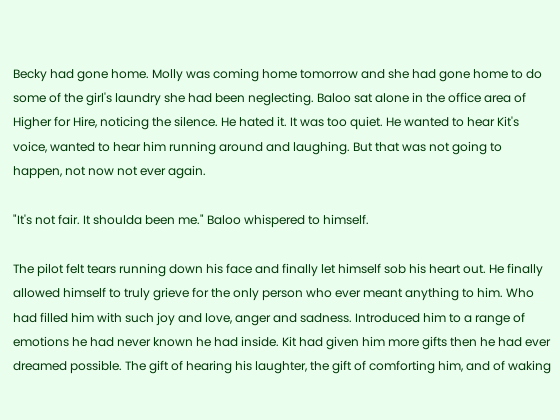Becky had gone home. Molly was coming home tomorrow and she had gone home to do some of the girl's laundry she had been neglecting. Baloo sat alone in the office area of Higher for Hire, noticing the silence. He hated it. It was too quiet. He wanted to hear Kit's voice, wanted to hear him running around and laughing. But that was not going to happen, not now not ever again.

"It's not fair. It shoulda been me." Baloo whispered to himself.

The pilot felt tears running down his face and finally let himself sob his heart out. He finally allowed himself to truly grieve for the only person who ever meant anything to him. Who had filled him with such joy and love, anger and sadness. Introduced him to a range of emotions he had never known he had inside. Kit had given him more gifts then he had ever dreamed possible. The gift of hearing his laughter, the gift of comforting him, and of waking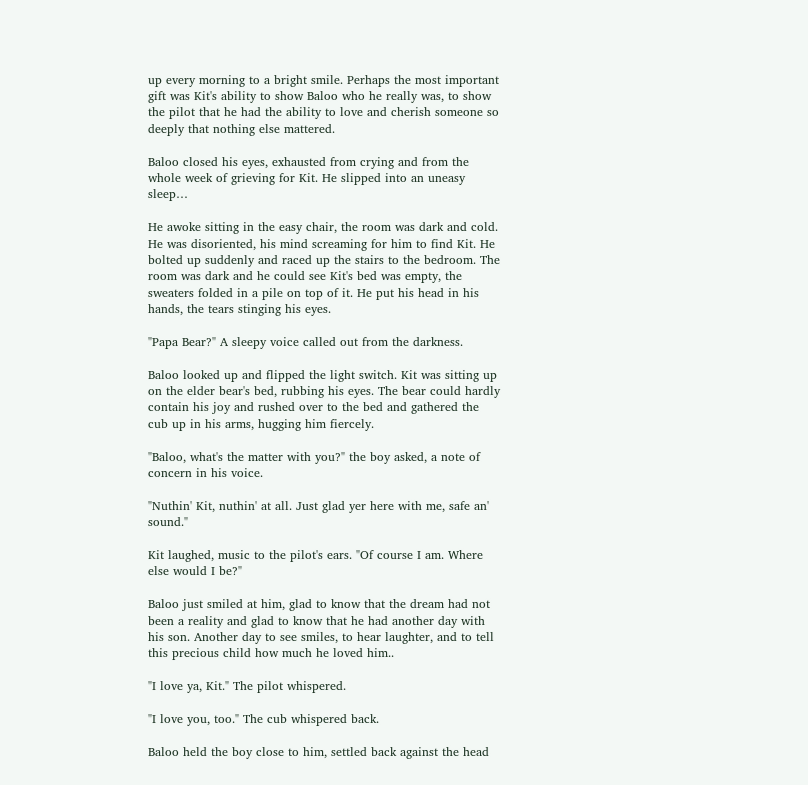up every morning to a bright smile. Perhaps the most important gift was Kit's ability to show Baloo who he really was, to show the pilot that he had the ability to love and cherish someone so deeply that nothing else mattered.

Baloo closed his eyes, exhausted from crying and from the whole week of grieving for Kit. He slipped into an uneasy sleep…

He awoke sitting in the easy chair, the room was dark and cold. He was disoriented, his mind screaming for him to find Kit. He bolted up suddenly and raced up the stairs to the bedroom. The room was dark and he could see Kit's bed was empty, the sweaters folded in a pile on top of it. He put his head in his hands, the tears stinging his eyes.

"Papa Bear?" A sleepy voice called out from the darkness.

Baloo looked up and flipped the light switch. Kit was sitting up on the elder bear's bed, rubbing his eyes. The bear could hardly contain his joy and rushed over to the bed and gathered the cub up in his arms, hugging him fiercely.

"Baloo, what's the matter with you?" the boy asked, a note of concern in his voice.

"Nuthin' Kit, nuthin' at all. Just glad yer here with me, safe an' sound."

Kit laughed, music to the pilot's ears. "Of course I am. Where else would I be?"

Baloo just smiled at him, glad to know that the dream had not been a reality and glad to know that he had another day with his son. Another day to see smiles, to hear laughter, and to tell this precious child how much he loved him..

"I love ya, Kit." The pilot whispered.

"I love you, too." The cub whispered back.

Baloo held the boy close to him, settled back against the head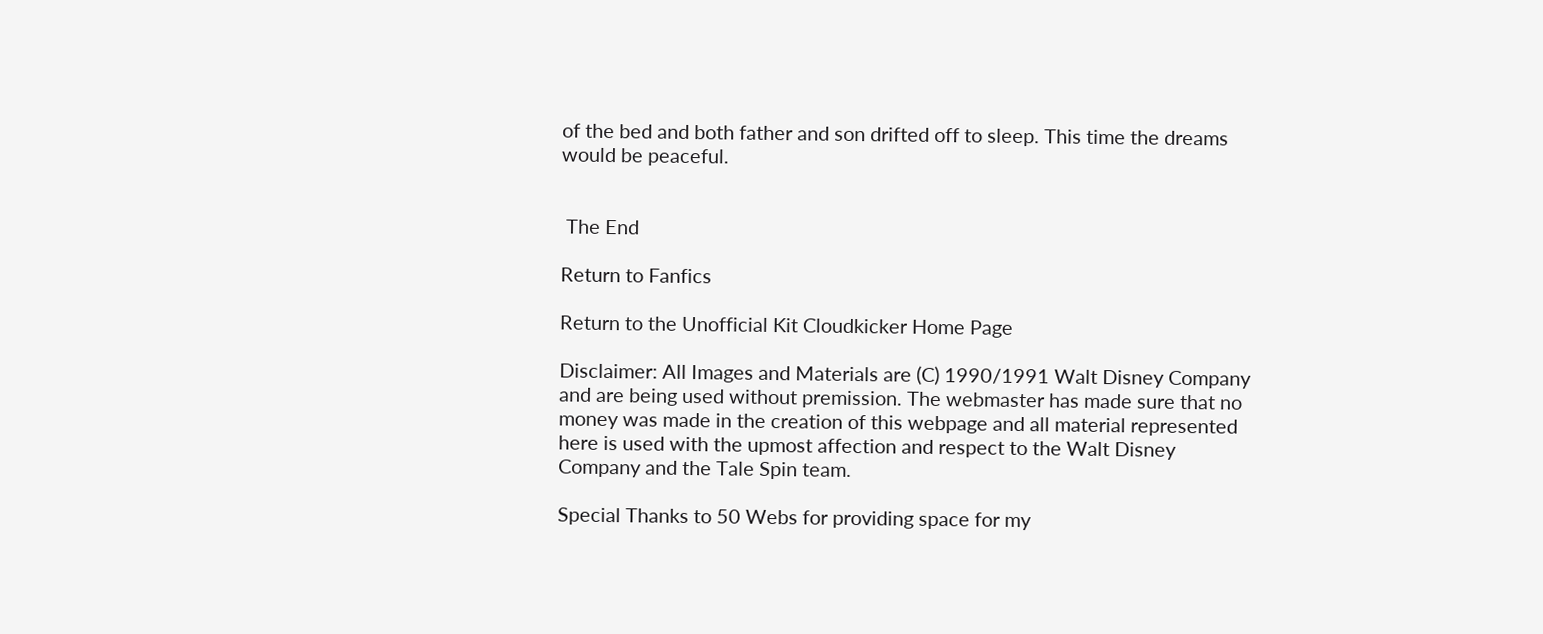of the bed and both father and son drifted off to sleep. This time the dreams would be peaceful.


 The End

Return to Fanfics

Return to the Unofficial Kit Cloudkicker Home Page

Disclaimer: All Images and Materials are (C) 1990/1991 Walt Disney Company and are being used without premission. The webmaster has made sure that no money was made in the creation of this webpage and all material represented here is used with the upmost affection and respect to the Walt Disney Company and the Tale Spin team.

Special Thanks to 50 Webs for providing space for my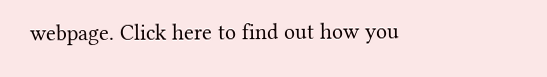webpage. Click here to find out how you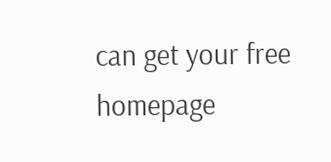can get your free homepage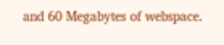and 60 Megabytes of webspace.